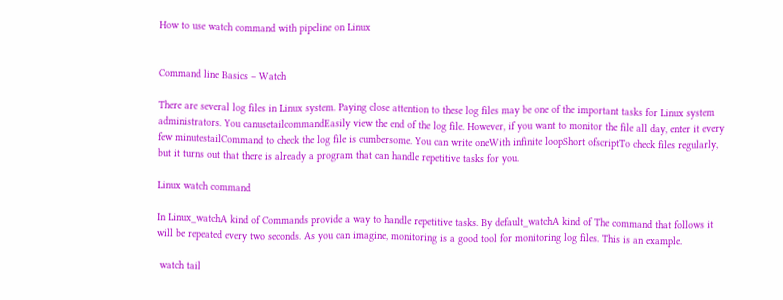How to use watch command with pipeline on Linux


Command line Basics – Watch

There are several log files in Linux system. Paying close attention to these log files may be one of the important tasks for Linux system administrators. You canusetailcommandEasily view the end of the log file. However, if you want to monitor the file all day, enter it every few minutestailCommand to check the log file is cumbersome. You can write oneWith infinite loopShort ofscriptTo check files regularly, but it turns out that there is already a program that can handle repetitive tasks for you.

Linux watch command

In Linux_watchA kind of Commands provide a way to handle repetitive tasks. By default_watchA kind of The command that follows it will be repeated every two seconds. As you can imagine, monitoring is a good tool for monitoring log files. This is an example.

 watch tail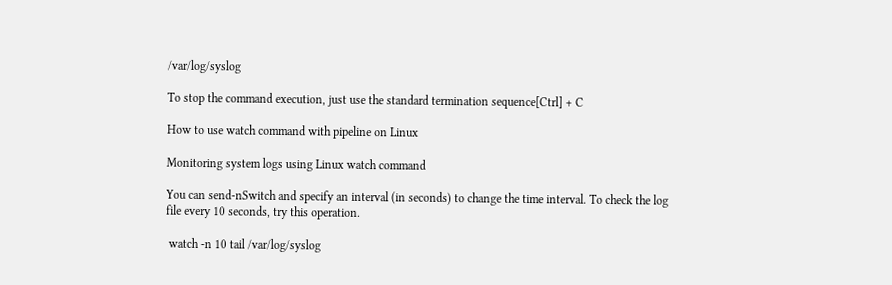/var/log/syslog

To stop the command execution, just use the standard termination sequence[Ctrl] + C

How to use watch command with pipeline on Linux

Monitoring system logs using Linux watch command

You can send-nSwitch and specify an interval (in seconds) to change the time interval. To check the log file every 10 seconds, try this operation.

 watch -n 10 tail /var/log/syslog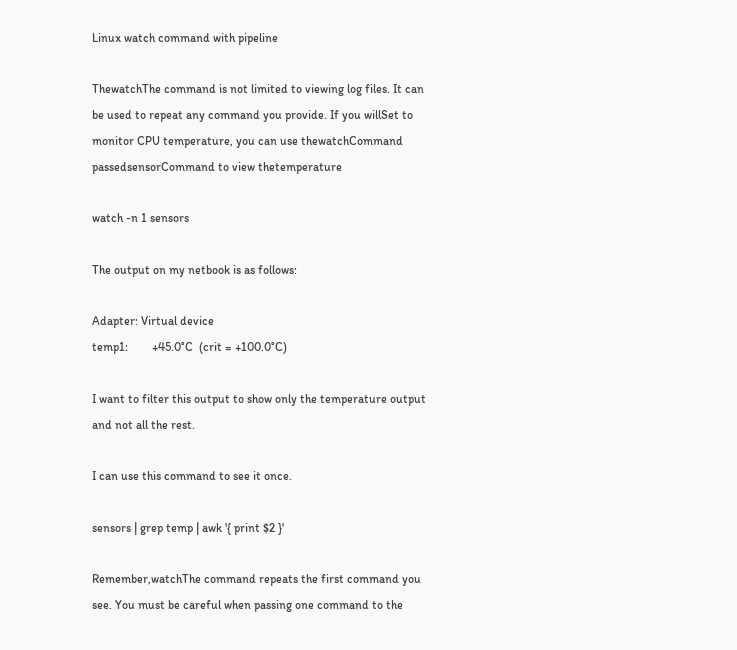Linux watch command with pipeline

ThewatchThe command is not limited to viewing log files. It can be used to repeat any command you provide. If you willSet to monitor CPU temperature, you can use thewatchCommand passedsensorCommand to view thetemperature

watch -n 1 sensors

The output on my netbook is as follows:

Adapter: Virtual device
temp1:        +45.0°C  (crit = +100.0°C)

I want to filter this output to show only the temperature output and not all the rest.

I can use this command to see it once.

sensors | grep temp | awk '{ print $2 }'

Remember,watchThe command repeats the first command you see. You must be careful when passing one command to the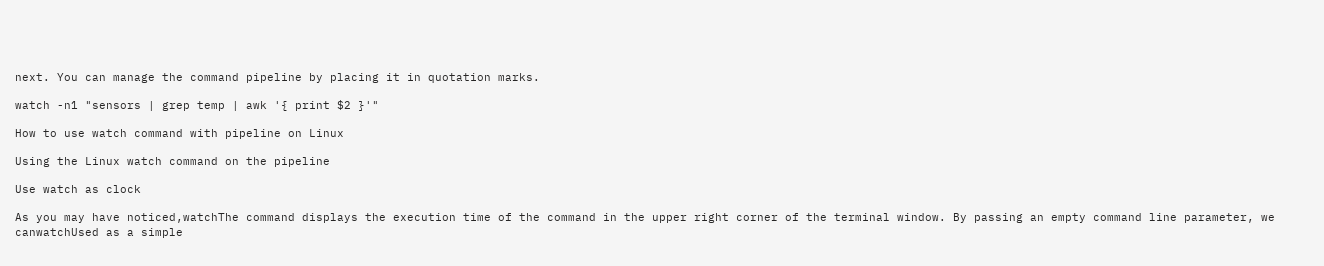next. You can manage the command pipeline by placing it in quotation marks.

watch -n1 "sensors | grep temp | awk '{ print $2 }'"

How to use watch command with pipeline on Linux

Using the Linux watch command on the pipeline

Use watch as clock

As you may have noticed,watchThe command displays the execution time of the command in the upper right corner of the terminal window. By passing an empty command line parameter, we canwatchUsed as a simple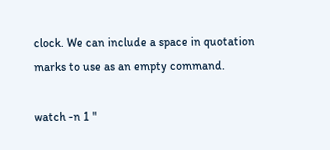clock. We can include a space in quotation marks to use as an empty command.

watch -n 1 "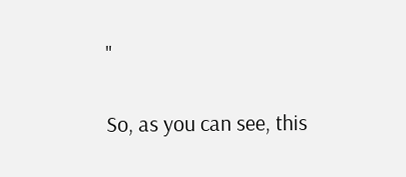"

So, as you can see, this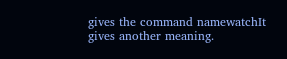gives the command namewatchIt gives another meaning.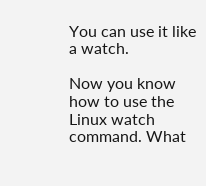You can use it like a watch.

Now you know how to use the Linux watch command. What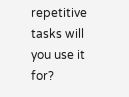repetitive tasks will you use it for?